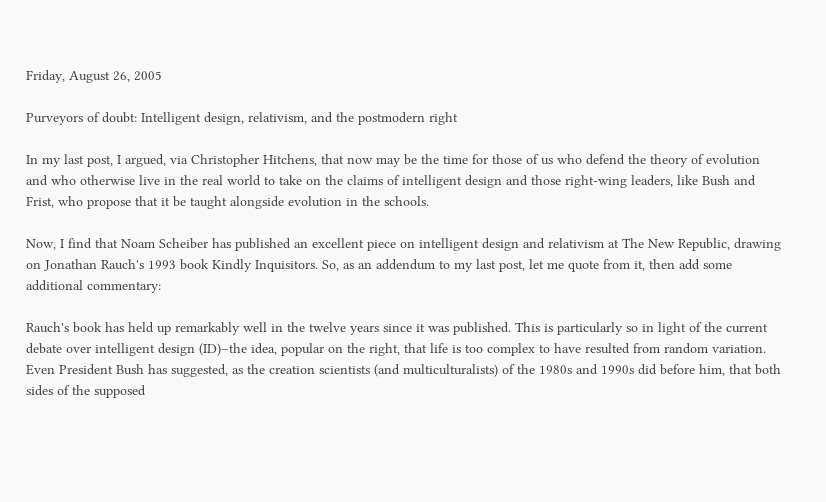Friday, August 26, 2005

Purveyors of doubt: Intelligent design, relativism, and the postmodern right

In my last post, I argued, via Christopher Hitchens, that now may be the time for those of us who defend the theory of evolution and who otherwise live in the real world to take on the claims of intelligent design and those right-wing leaders, like Bush and Frist, who propose that it be taught alongside evolution in the schools.

Now, I find that Noam Scheiber has published an excellent piece on intelligent design and relativism at The New Republic, drawing on Jonathan Rauch's 1993 book Kindly Inquisitors. So, as an addendum to my last post, let me quote from it, then add some additional commentary:

Rauch's book has held up remarkably well in the twelve years since it was published. This is particularly so in light of the current debate over intelligent design (ID)–the idea, popular on the right, that life is too complex to have resulted from random variation. Even President Bush has suggested, as the creation scientists (and multiculturalists) of the 1980s and 1990s did before him, that both sides of the supposed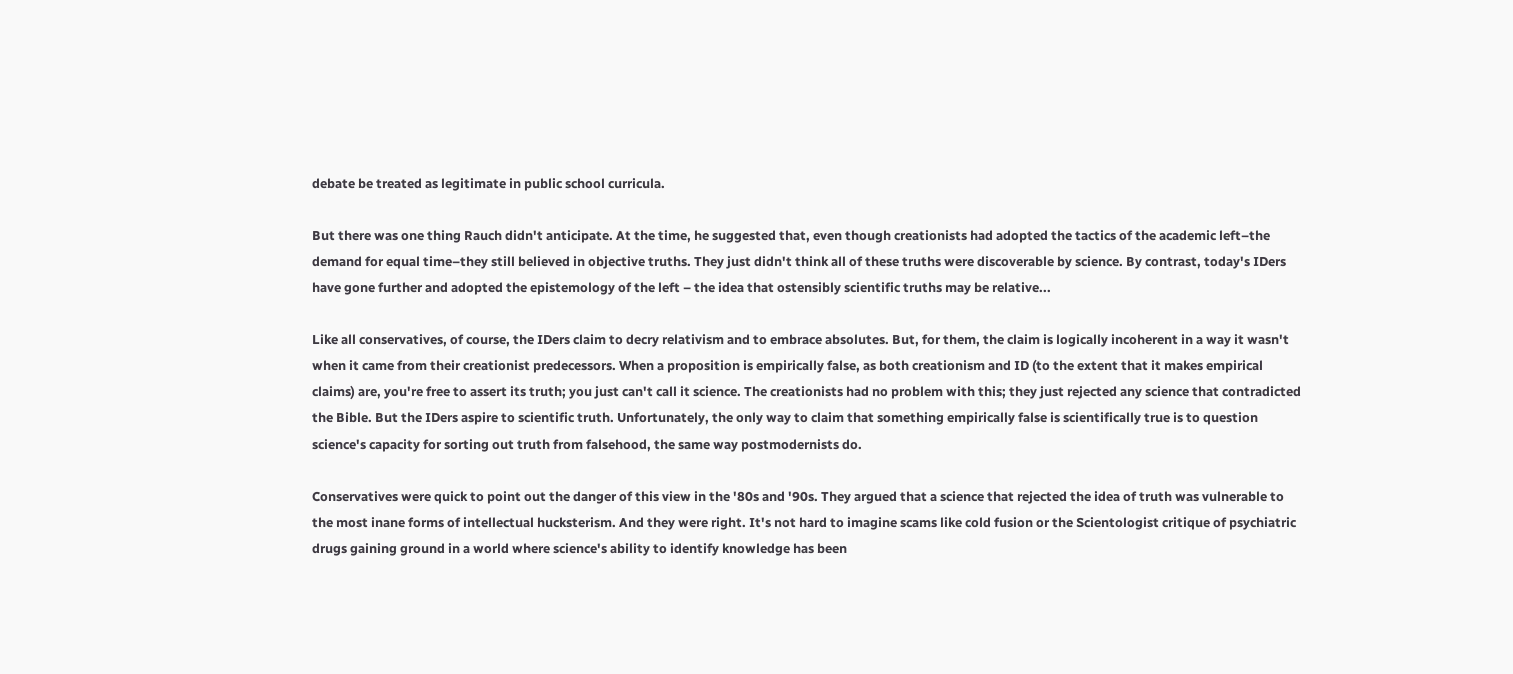debate be treated as legitimate in public school curricula.

But there was one thing Rauch didn't anticipate. At the time, he suggested that, even though creationists had adopted the tactics of the academic left–the demand for equal time–they still believed in objective truths. They just didn't think all of these truths were discoverable by science. By contrast, today's IDers have gone further and adopted the epistemology of the left – the idea that ostensibly scientific truths may be relative...

Like all conservatives, of course, the IDers claim to decry relativism and to embrace absolutes. But, for them, the claim is logically incoherent in a way it wasn't when it came from their creationist predecessors. When a proposition is empirically false, as both creationism and ID (to the extent that it makes empirical claims) are, you're free to assert its truth; you just can't call it science. The creationists had no problem with this; they just rejected any science that contradicted the Bible. But the IDers aspire to scientific truth. Unfortunately, the only way to claim that something empirically false is scientifically true is to question science's capacity for sorting out truth from falsehood, the same way postmodernists do.

Conservatives were quick to point out the danger of this view in the '80s and '90s. They argued that a science that rejected the idea of truth was vulnerable to the most inane forms of intellectual hucksterism. And they were right. It's not hard to imagine scams like cold fusion or the Scientologist critique of psychiatric drugs gaining ground in a world where science's ability to identify knowledge has been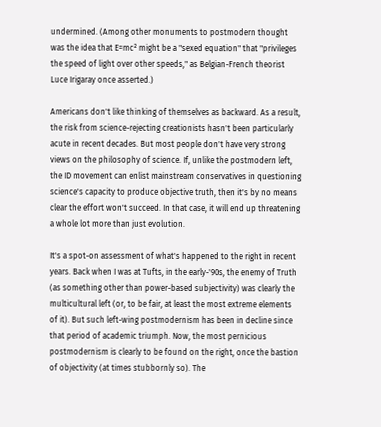undermined. (Among other monuments to postmodern thought was the idea that E=mc² might be a "sexed equation" that "privileges the speed of light over other speeds," as Belgian-French theorist Luce Irigaray once asserted.)

Americans don't like thinking of themselves as backward. As a result, the risk from science-rejecting creationists hasn't been particularly acute in recent decades. But most people don't have very strong views on the philosophy of science. If, unlike the postmodern left, the ID movement can enlist mainstream conservatives in questioning science's capacity to produce objective truth, then it's by no means clear the effort won't succeed. In that case, it will end up threatening a whole lot more than just evolution.

It's a spot-on assessment of what's happened to the right in recent years. Back when I was at Tufts, in the early-'90s, the enemy of Truth (as something other than power-based subjectivity) was clearly the multicultural left (or, to be fair, at least the most extreme elements of it). But such left-wing postmodernism has been in decline since that period of academic triumph. Now, the most pernicious postmodernism is clearly to be found on the right, once the bastion of objectivity (at times stubbornly so). The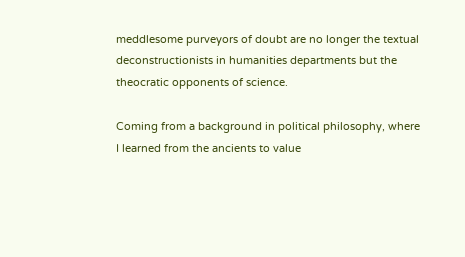meddlesome purveyors of doubt are no longer the textual deconstructionists in humanities departments but the theocratic opponents of science.

Coming from a background in political philosophy, where I learned from the ancients to value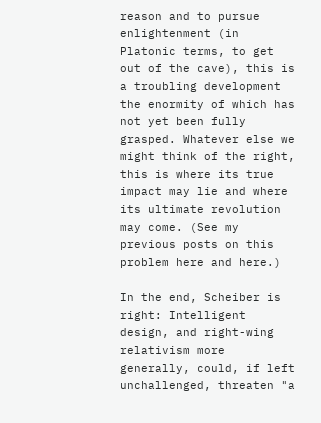reason and to pursue enlightenment (in Platonic terms, to get out of the cave), this is a troubling development the enormity of which has not yet been fully grasped. Whatever else we might think of the right, this is where its true impact may lie and where its ultimate revolution may come. (See my previous posts on this problem here and here.)

In the end, Scheiber is right: Intelligent design, and right-wing relativism more generally, could, if left unchallenged, threaten "a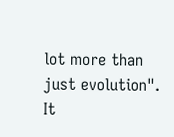lot more than just evolution". It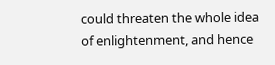could threaten the whole idea of enlightenment, and hence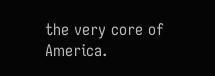the very core of America.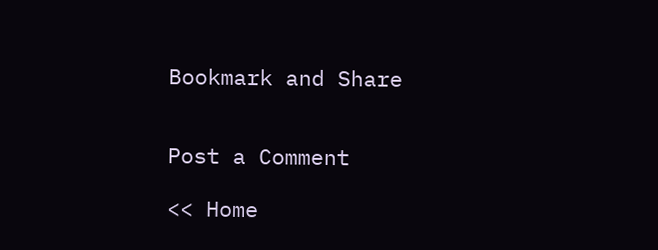Bookmark and Share


Post a Comment

<< Home